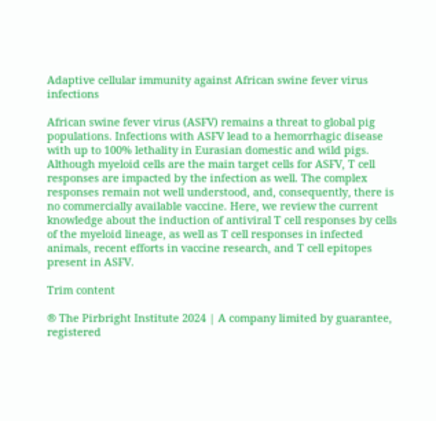Adaptive cellular immunity against African swine fever virus infections

African swine fever virus (ASFV) remains a threat to global pig populations. Infections with ASFV lead to a hemorrhagic disease with up to 100% lethality in Eurasian domestic and wild pigs. Although myeloid cells are the main target cells for ASFV, T cell responses are impacted by the infection as well. The complex responses remain not well understood, and, consequently, there is no commercially available vaccine. Here, we review the current knowledge about the induction of antiviral T cell responses by cells of the myeloid lineage, as well as T cell responses in infected animals, recent efforts in vaccine research, and T cell epitopes present in ASFV.

Trim content

® The Pirbright Institute 2024 | A company limited by guarantee, registered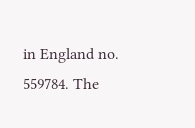in England no. 559784. The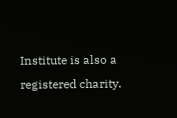Institute is also a registered charity.